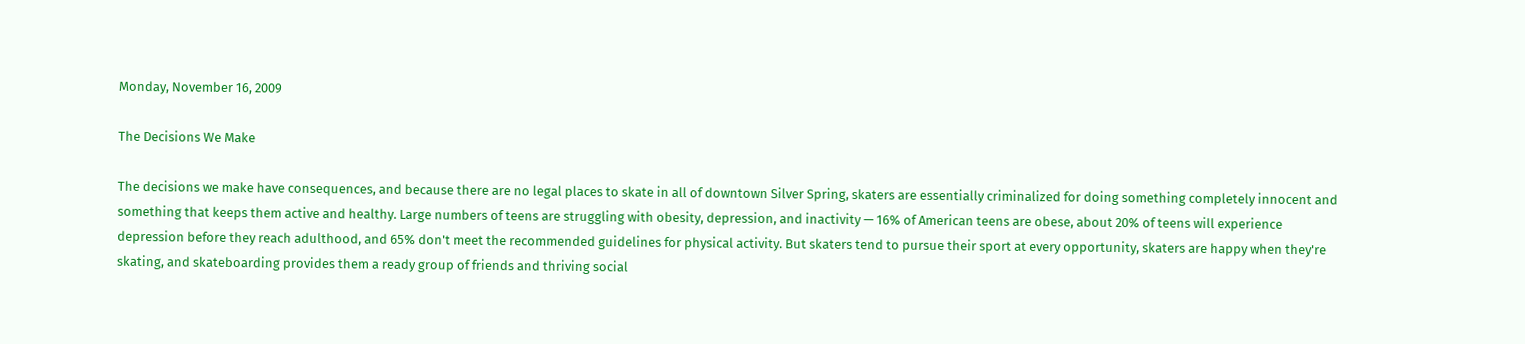Monday, November 16, 2009

The Decisions We Make

The decisions we make have consequences, and because there are no legal places to skate in all of downtown Silver Spring, skaters are essentially criminalized for doing something completely innocent and something that keeps them active and healthy. Large numbers of teens are struggling with obesity, depression, and inactivity — 16% of American teens are obese, about 20% of teens will experience depression before they reach adulthood, and 65% don't meet the recommended guidelines for physical activity. But skaters tend to pursue their sport at every opportunity, skaters are happy when they're skating, and skateboarding provides them a ready group of friends and thriving social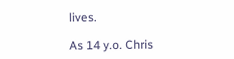lives.

As 14 y.o. Chris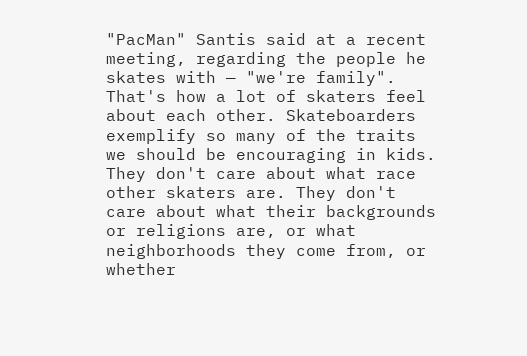"PacMan" Santis said at a recent meeting, regarding the people he skates with — "we're family". That's how a lot of skaters feel about each other. Skateboarders exemplify so many of the traits we should be encouraging in kids. They don't care about what race other skaters are. They don't care about what their backgrounds or religions are, or what neighborhoods they come from, or whether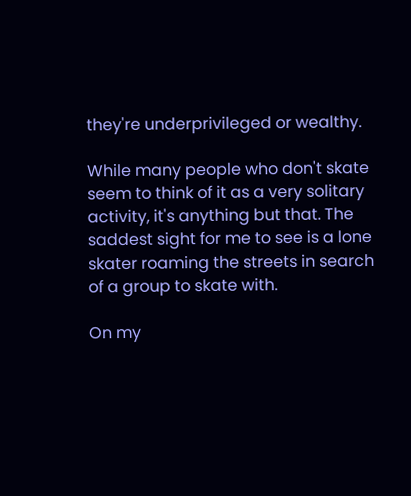they're underprivileged or wealthy.

While many people who don't skate seem to think of it as a very solitary activity, it's anything but that. The saddest sight for me to see is a lone skater roaming the streets in search of a group to skate with.

On my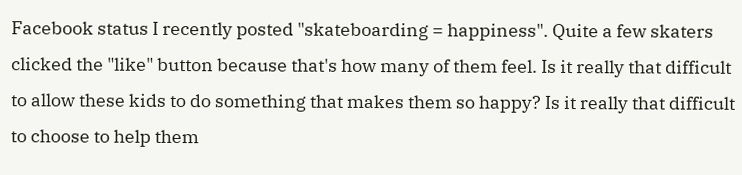Facebook status I recently posted "skateboarding = happiness". Quite a few skaters clicked the "like" button because that's how many of them feel. Is it really that difficult to allow these kids to do something that makes them so happy? Is it really that difficult to choose to help them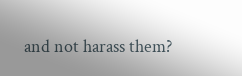and not harass them?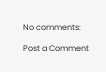No comments:

Post a Comment